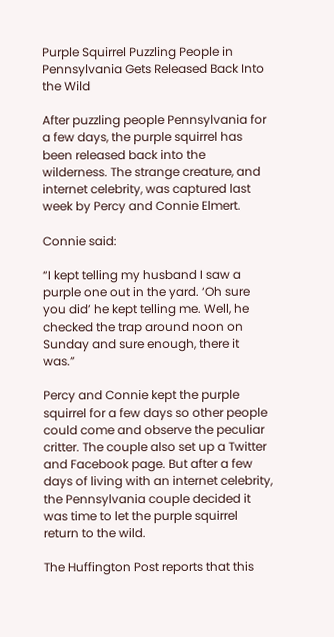Purple Squirrel Puzzling People in Pennsylvania Gets Released Back Into the Wild

After puzzling people Pennsylvania for a few days, the purple squirrel has been released back into the wilderness. The strange creature, and internet celebrity, was captured last week by Percy and Connie Elmert.

Connie said:

“I kept telling my husband I saw a purple one out in the yard. ‘Oh sure you did’ he kept telling me. Well, he checked the trap around noon on Sunday and sure enough, there it was.”

Percy and Connie kept the purple squirrel for a few days so other people could come and observe the peculiar critter. The couple also set up a Twitter and Facebook page. But after a few days of living with an internet celebrity, the Pennsylvania couple decided it was time to let the purple squirrel return to the wild.

The Huffington Post reports that this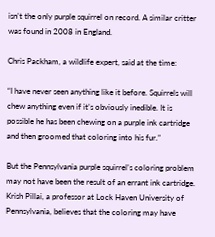isn’t the only purple squirrel on record. A similar critter was found in 2008 in England.

Chris Packham, a wildlife expert, said at the time:

“I have never seen anything like it before. Squirrels will chew anything even if it’s obviously inedible. It is possible he has been chewing on a purple ink cartridge and then groomed that coloring into his fur.”

But the Pennsylvania purple squirrel’s coloring problem may not have been the result of an errant ink cartridge. Krish Pillai, a professor at Lock Haven University of Pennsylvania, believes that the coloring may have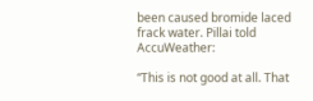been caused bromide laced frack water. Pillai told AccuWeather:

“This is not good at all. That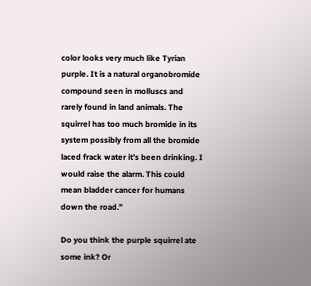color looks very much like Tyrian purple. It is a natural organobromide compound seen in molluscs and rarely found in land animals. The squirrel has too much bromide in its system possibly from all the bromide laced frack water it’s been drinking. I would raise the alarm. This could mean bladder cancer for humans down the road.”

Do you think the purple squirrel ate some ink? Or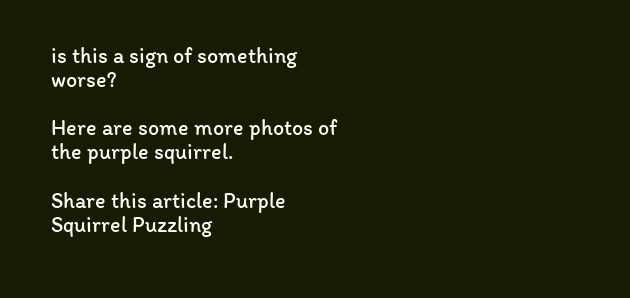is this a sign of something worse?

Here are some more photos of the purple squirrel.

Share this article: Purple Squirrel Puzzling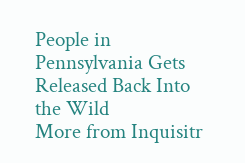People in Pennsylvania Gets Released Back Into the Wild
More from Inquisitr